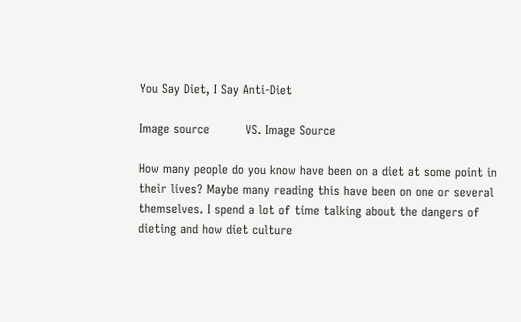You Say Diet, I Say Anti-Diet

Image source         VS. Image Source

How many people do you know have been on a diet at some point in their lives? Maybe many reading this have been on one or several themselves. I spend a lot of time talking about the dangers of dieting and how diet culture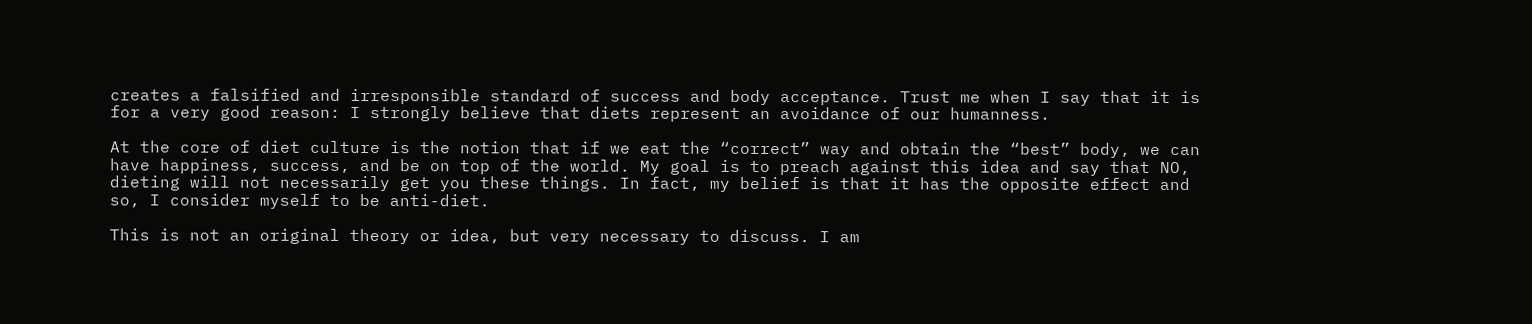creates a falsified and irresponsible standard of success and body acceptance. Trust me when I say that it is for a very good reason: I strongly believe that diets represent an avoidance of our humanness.

At the core of diet culture is the notion that if we eat the “correct” way and obtain the “best” body, we can have happiness, success, and be on top of the world. My goal is to preach against this idea and say that NO, dieting will not necessarily get you these things. In fact, my belief is that it has the opposite effect and so, I consider myself to be anti-diet.

This is not an original theory or idea, but very necessary to discuss. I am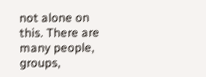not alone on this. There are many people, groups,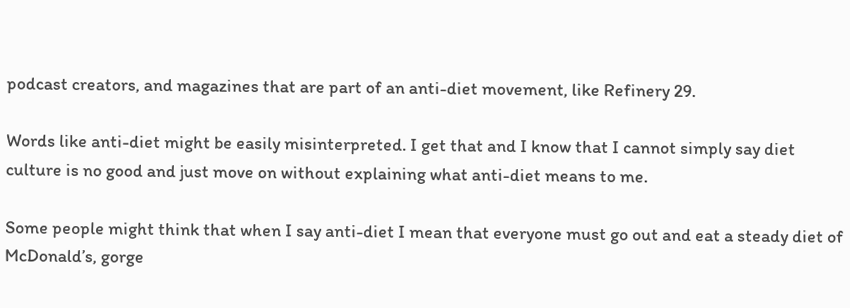podcast creators, and magazines that are part of an anti-diet movement, like Refinery 29.

Words like anti-diet might be easily misinterpreted. I get that and I know that I cannot simply say diet culture is no good and just move on without explaining what anti-diet means to me.

Some people might think that when I say anti-diet I mean that everyone must go out and eat a steady diet of McDonald’s, gorge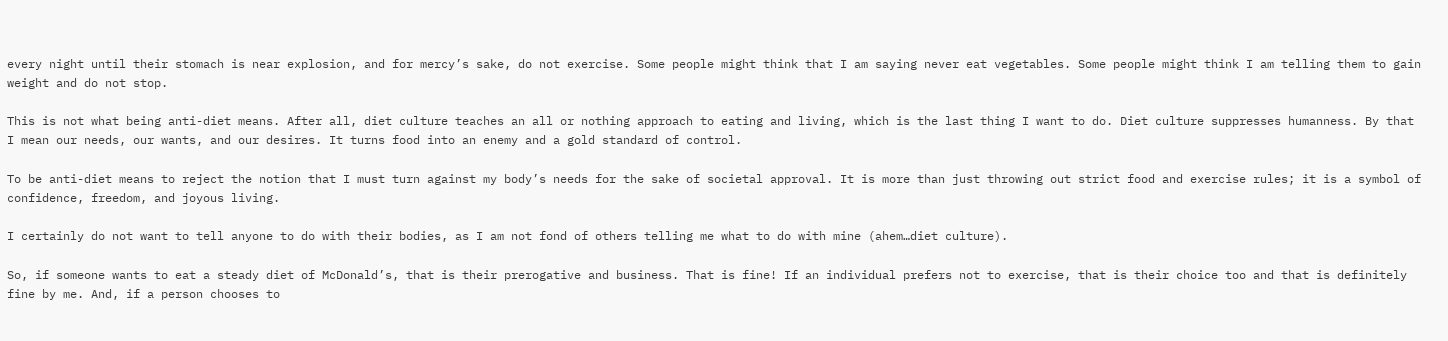every night until their stomach is near explosion, and for mercy’s sake, do not exercise. Some people might think that I am saying never eat vegetables. Some people might think I am telling them to gain weight and do not stop.

This is not what being anti-diet means. After all, diet culture teaches an all or nothing approach to eating and living, which is the last thing I want to do. Diet culture suppresses humanness. By that I mean our needs, our wants, and our desires. It turns food into an enemy and a gold standard of control.

To be anti-diet means to reject the notion that I must turn against my body’s needs for the sake of societal approval. It is more than just throwing out strict food and exercise rules; it is a symbol of confidence, freedom, and joyous living.

I certainly do not want to tell anyone to do with their bodies, as I am not fond of others telling me what to do with mine (ahem…diet culture).

So, if someone wants to eat a steady diet of McDonald’s, that is their prerogative and business. That is fine! If an individual prefers not to exercise, that is their choice too and that is definitely fine by me. And, if a person chooses to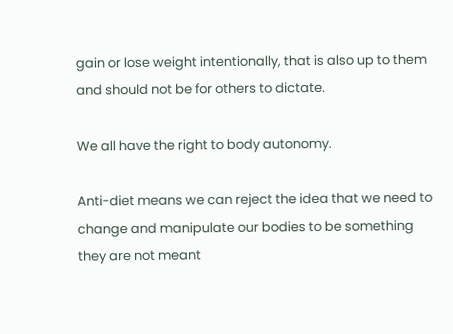gain or lose weight intentionally, that is also up to them and should not be for others to dictate.

We all have the right to body autonomy.

Anti-diet means we can reject the idea that we need to change and manipulate our bodies to be something they are not meant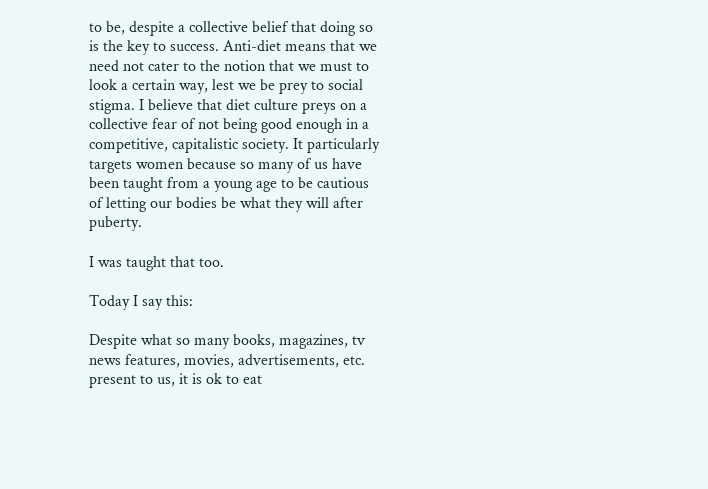to be, despite a collective belief that doing so is the key to success. Anti-diet means that we need not cater to the notion that we must to look a certain way, lest we be prey to social stigma. I believe that diet culture preys on a collective fear of not being good enough in a competitive, capitalistic society. It particularly targets women because so many of us have been taught from a young age to be cautious of letting our bodies be what they will after puberty.

I was taught that too.

Today I say this:

Despite what so many books, magazines, tv news features, movies, advertisements, etc. present to us, it is ok to eat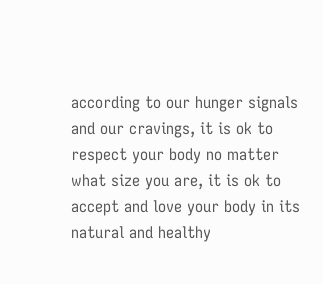according to our hunger signals and our cravings, it is ok to respect your body no matter what size you are, it is ok to accept and love your body in its natural and healthy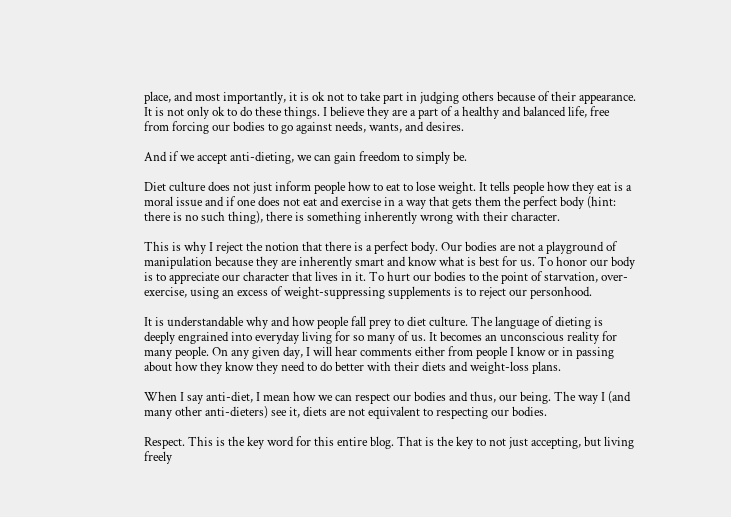place, and most importantly, it is ok not to take part in judging others because of their appearance. It is not only ok to do these things. I believe they are a part of a healthy and balanced life, free from forcing our bodies to go against needs, wants, and desires.

And if we accept anti-dieting, we can gain freedom to simply be.

Diet culture does not just inform people how to eat to lose weight. It tells people how they eat is a moral issue and if one does not eat and exercise in a way that gets them the perfect body (hint: there is no such thing), there is something inherently wrong with their character.

This is why I reject the notion that there is a perfect body. Our bodies are not a playground of manipulation because they are inherently smart and know what is best for us. To honor our body is to appreciate our character that lives in it. To hurt our bodies to the point of starvation, over-exercise, using an excess of weight-suppressing supplements is to reject our personhood.

It is understandable why and how people fall prey to diet culture. The language of dieting is deeply engrained into everyday living for so many of us. It becomes an unconscious reality for many people. On any given day, I will hear comments either from people I know or in passing about how they know they need to do better with their diets and weight-loss plans.

When I say anti-diet, I mean how we can respect our bodies and thus, our being. The way I (and many other anti-dieters) see it, diets are not equivalent to respecting our bodies.

Respect. This is the key word for this entire blog. That is the key to not just accepting, but living freely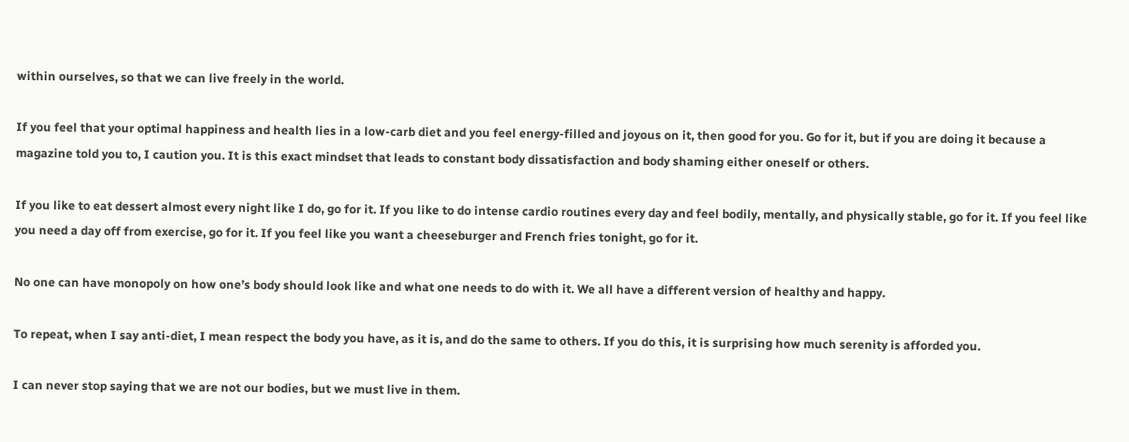within ourselves, so that we can live freely in the world.

If you feel that your optimal happiness and health lies in a low-carb diet and you feel energy-filled and joyous on it, then good for you. Go for it, but if you are doing it because a magazine told you to, I caution you. It is this exact mindset that leads to constant body dissatisfaction and body shaming either oneself or others.

If you like to eat dessert almost every night like I do, go for it. If you like to do intense cardio routines every day and feel bodily, mentally, and physically stable, go for it. If you feel like you need a day off from exercise, go for it. If you feel like you want a cheeseburger and French fries tonight, go for it.

No one can have monopoly on how one’s body should look like and what one needs to do with it. We all have a different version of healthy and happy.

To repeat, when I say anti-diet, I mean respect the body you have, as it is, and do the same to others. If you do this, it is surprising how much serenity is afforded you.

I can never stop saying that we are not our bodies, but we must live in them.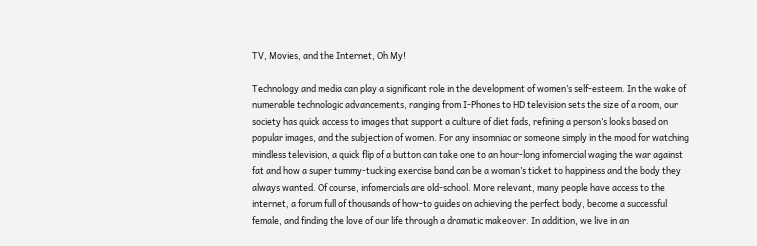TV, Movies, and the Internet, Oh My!

Technology and media can play a significant role in the development of women’s self-esteem. In the wake of numerable technologic advancements, ranging from I-Phones to HD television sets the size of a room, our society has quick access to images that support a culture of diet fads, refining a person’s looks based on popular images, and the subjection of women. For any insomniac or someone simply in the mood for watching mindless television, a quick flip of a button can take one to an hour-long infomercial waging the war against fat and how a super tummy-tucking exercise band can be a woman’s ticket to happiness and the body they always wanted. Of course, infomercials are old-school. More relevant, many people have access to the internet, a forum full of thousands of how-to guides on achieving the perfect body, become a successful female, and finding the love of our life through a dramatic makeover. In addition, we live in an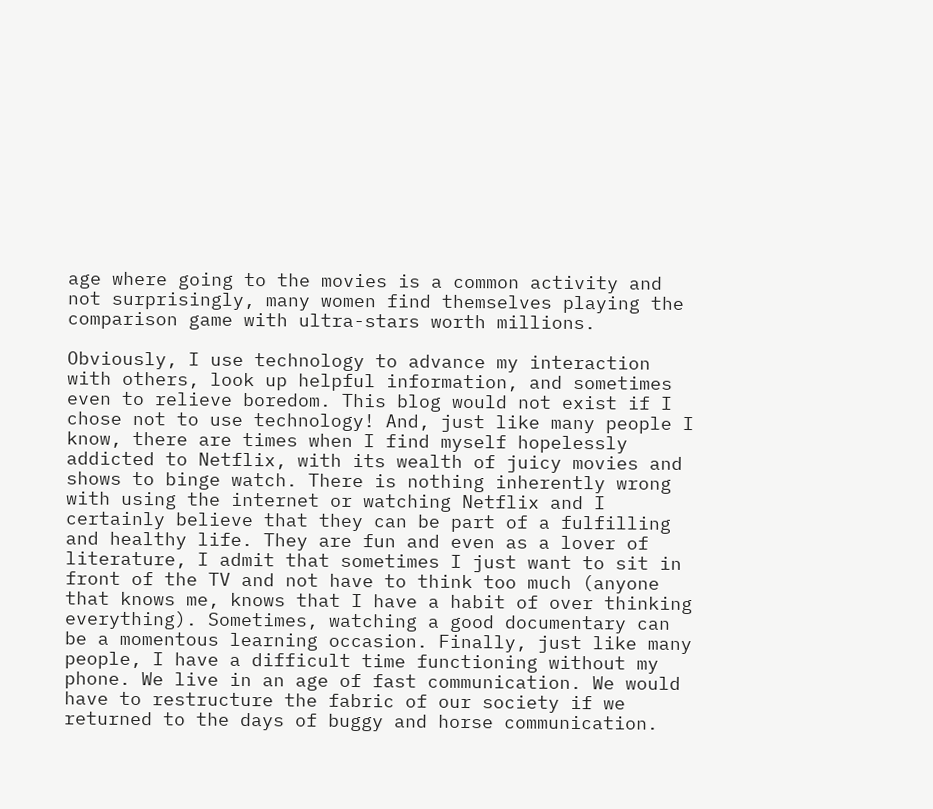age where going to the movies is a common activity and not surprisingly, many women find themselves playing the comparison game with ultra-stars worth millions.

Obviously, I use technology to advance my interaction with others, look up helpful information, and sometimes even to relieve boredom. This blog would not exist if I chose not to use technology! And, just like many people I know, there are times when I find myself hopelessly addicted to Netflix, with its wealth of juicy movies and shows to binge watch. There is nothing inherently wrong with using the internet or watching Netflix and I certainly believe that they can be part of a fulfilling and healthy life. They are fun and even as a lover of literature, I admit that sometimes I just want to sit in front of the TV and not have to think too much (anyone that knows me, knows that I have a habit of over thinking everything). Sometimes, watching a good documentary can be a momentous learning occasion. Finally, just like many people, I have a difficult time functioning without my phone. We live in an age of fast communication. We would have to restructure the fabric of our society if we returned to the days of buggy and horse communication.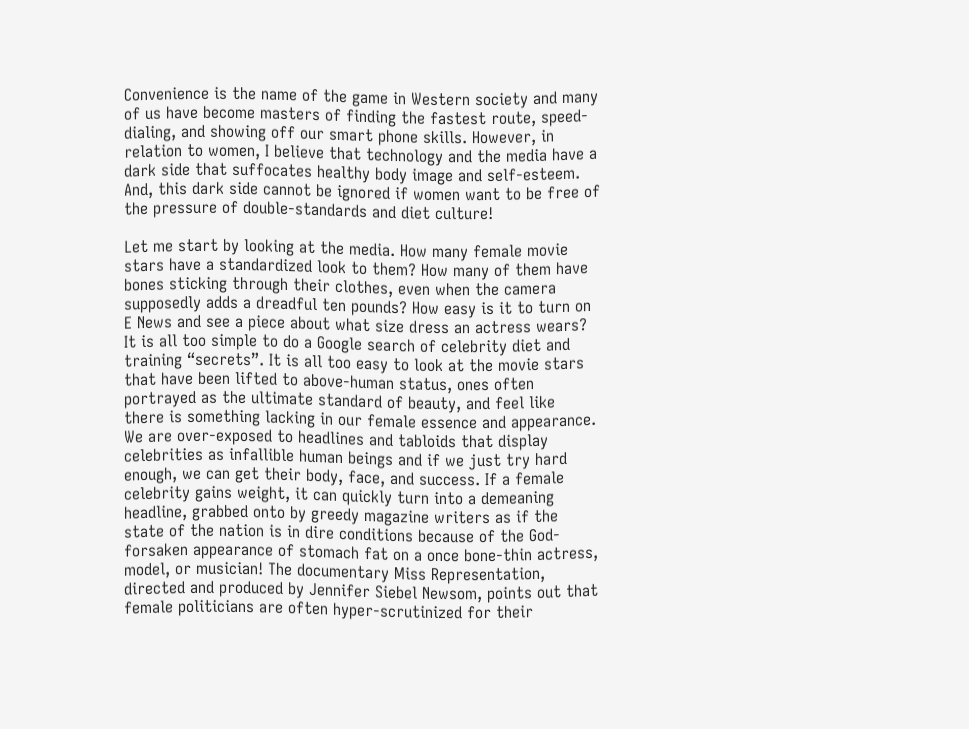Convenience is the name of the game in Western society and many of us have become masters of finding the fastest route, speed-dialing, and showing off our smart phone skills. However, in relation to women, I believe that technology and the media have a dark side that suffocates healthy body image and self-esteem. And, this dark side cannot be ignored if women want to be free of the pressure of double-standards and diet culture!

Let me start by looking at the media. How many female movie stars have a standardized look to them? How many of them have bones sticking through their clothes, even when the camera supposedly adds a dreadful ten pounds? How easy is it to turn on E News and see a piece about what size dress an actress wears? It is all too simple to do a Google search of celebrity diet and training “secrets”. It is all too easy to look at the movie stars that have been lifted to above-human status, ones often portrayed as the ultimate standard of beauty, and feel like  there is something lacking in our female essence and appearance. We are over-exposed to headlines and tabloids that display celebrities as infallible human beings and if we just try hard enough, we can get their body, face, and success. If a female celebrity gains weight, it can quickly turn into a demeaning headline, grabbed onto by greedy magazine writers as if the state of the nation is in dire conditions because of the God-forsaken appearance of stomach fat on a once bone-thin actress, model, or musician! The documentary Miss Representation, directed and produced by Jennifer Siebel Newsom, points out that female politicians are often hyper-scrutinized for their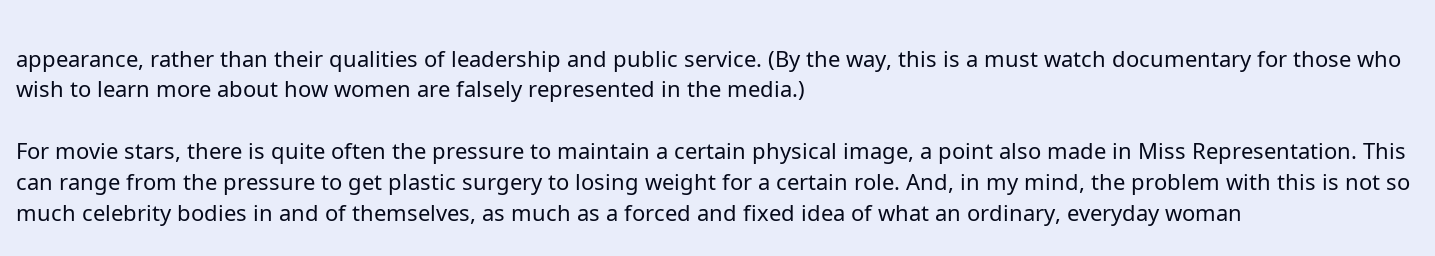appearance, rather than their qualities of leadership and public service. (By the way, this is a must watch documentary for those who wish to learn more about how women are falsely represented in the media.)

For movie stars, there is quite often the pressure to maintain a certain physical image, a point also made in Miss Representation. This can range from the pressure to get plastic surgery to losing weight for a certain role. And, in my mind, the problem with this is not so much celebrity bodies in and of themselves, as much as a forced and fixed idea of what an ordinary, everyday woman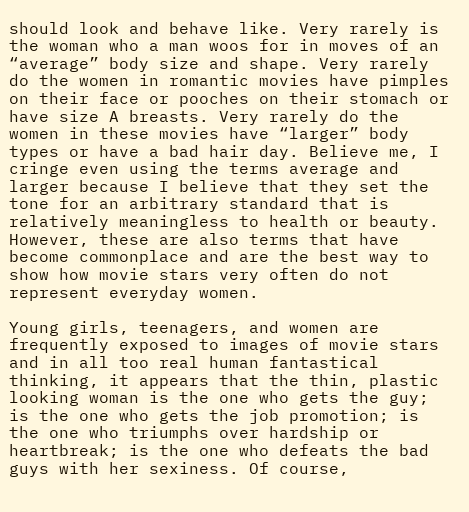should look and behave like. Very rarely is the woman who a man woos for in moves of an “average” body size and shape. Very rarely do the women in romantic movies have pimples on their face or pooches on their stomach or have size A breasts. Very rarely do the women in these movies have “larger” body  types or have a bad hair day. Believe me, I cringe even using the terms average and larger because I believe that they set the tone for an arbitrary standard that is relatively meaningless to health or beauty. However, these are also terms that have become commonplace and are the best way to show how movie stars very often do not represent everyday women.

Young girls, teenagers, and women are frequently exposed to images of movie stars and in all too real human fantastical thinking, it appears that the thin, plastic looking woman is the one who gets the guy; is the one who gets the job promotion; is the one who triumphs over hardship or heartbreak; is the one who defeats the bad guys with her sexiness. Of course,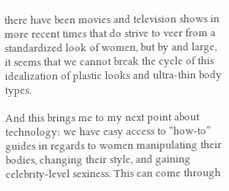there have been movies and television shows in more recent times that do strive to veer from a standardized look of women, but by and large, it seems that we cannot break the cycle of this idealization of plastic looks and ultra-thin body types.

And this brings me to my next point about technology: we have easy access to “how-to” guides in regards to women manipulating their bodies, changing their style, and gaining celebrity-level sexiness. This can come through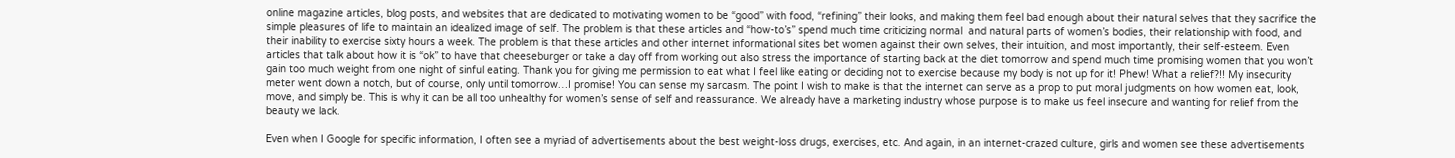online magazine articles, blog posts, and websites that are dedicated to motivating women to be “good” with food, “refining” their looks, and making them feel bad enough about their natural selves that they sacrifice the simple pleasures of life to maintain an idealized image of self. The problem is that these articles and “how-to’s” spend much time criticizing normal  and natural parts of women’s bodies, their relationship with food, and their inability to exercise sixty hours a week. The problem is that these articles and other internet informational sites bet women against their own selves, their intuition, and most importantly, their self-esteem. Even articles that talk about how it is “ok” to have that cheeseburger or take a day off from working out also stress the importance of starting back at the diet tomorrow and spend much time promising women that you won’t gain too much weight from one night of sinful eating. Thank you for giving me permission to eat what I feel like eating or deciding not to exercise because my body is not up for it! Phew! What a relief?!! My insecurity meter went down a notch, but of course, only until tomorrow…I promise! You can sense my sarcasm. The point I wish to make is that the internet can serve as a prop to put moral judgments on how women eat, look, move, and simply be. This is why it can be all too unhealthy for women’s sense of self and reassurance. We already have a marketing industry whose purpose is to make us feel insecure and wanting for relief from the beauty we lack.

Even when I Google for specific information, I often see a myriad of advertisements about the best weight-loss drugs, exercises, etc. And again, in an internet-crazed culture, girls and women see these advertisements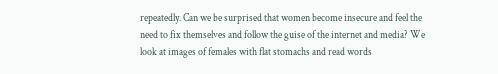repeatedly. Can we be surprised that women become insecure and feel the need to fix themselves and follow the guise of the internet and media? We look at images of females with flat stomachs and read words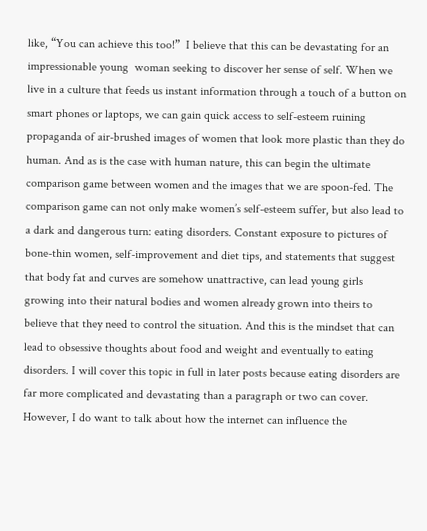like, “You can achieve this too!”  I believe that this can be devastating for an impressionable young  woman seeking to discover her sense of self. When we live in a culture that feeds us instant information through a touch of a button on smart phones or laptops, we can gain quick access to self-esteem ruining propaganda of air-brushed images of women that look more plastic than they do human. And as is the case with human nature, this can begin the ultimate comparison game between women and the images that we are spoon-fed. The comparison game can not only make women’s self-esteem suffer, but also lead to a dark and dangerous turn: eating disorders. Constant exposure to pictures of bone-thin women, self-improvement and diet tips, and statements that suggest that body fat and curves are somehow unattractive, can lead young girls growing into their natural bodies and women already grown into theirs to believe that they need to control the situation. And this is the mindset that can lead to obsessive thoughts about food and weight and eventually to eating disorders. I will cover this topic in full in later posts because eating disorders are far more complicated and devastating than a paragraph or two can cover. However, I do want to talk about how the internet can influence the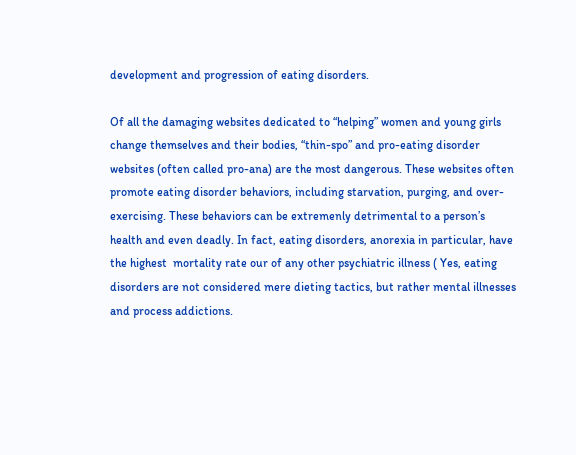development and progression of eating disorders.

Of all the damaging websites dedicated to “helping” women and young girls change themselves and their bodies, “thin-spo” and pro-eating disorder websites (often called pro-ana) are the most dangerous. These websites often promote eating disorder behaviors, including starvation, purging, and over-exercising. These behaviors can be extremenly detrimental to a person’s health and even deadly. In fact, eating disorders, anorexia in particular, have the highest  mortality rate our of any other psychiatric illness ( Yes, eating disorders are not considered mere dieting tactics, but rather mental illnesses and process addictions.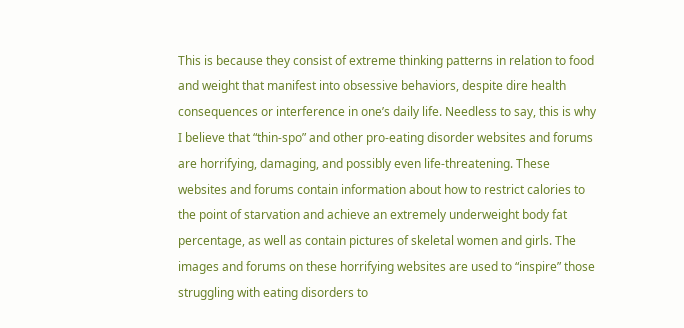This is because they consist of extreme thinking patterns in relation to food and weight that manifest into obsessive behaviors, despite dire health consequences or interference in one’s daily life. Needless to say, this is why I believe that “thin-spo” and other pro-eating disorder websites and forums are horrifying, damaging, and possibly even life-threatening. These websites and forums contain information about how to restrict calories to the point of starvation and achieve an extremely underweight body fat percentage, as well as contain pictures of skeletal women and girls. The images and forums on these horrifying websites are used to “inspire” those struggling with eating disorders to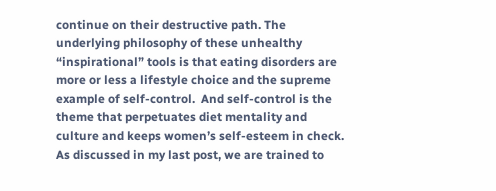continue on their destructive path. The underlying philosophy of these unhealthy “inspirational” tools is that eating disorders are more or less a lifestyle choice and the supreme example of self-control.  And self-control is the theme that perpetuates diet mentality and culture and keeps women’s self-esteem in check. As discussed in my last post, we are trained to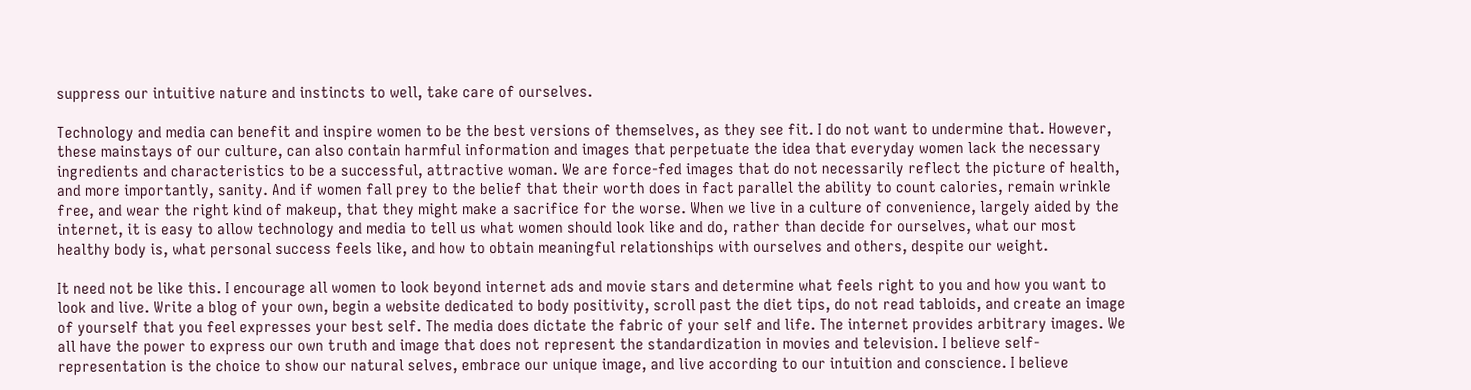suppress our intuitive nature and instincts to well, take care of ourselves.

Technology and media can benefit and inspire women to be the best versions of themselves, as they see fit. I do not want to undermine that. However, these mainstays of our culture, can also contain harmful information and images that perpetuate the idea that everyday women lack the necessary ingredients and characteristics to be a successful, attractive woman. We are force-fed images that do not necessarily reflect the picture of health, and more importantly, sanity. And if women fall prey to the belief that their worth does in fact parallel the ability to count calories, remain wrinkle free, and wear the right kind of makeup, that they might make a sacrifice for the worse. When we live in a culture of convenience, largely aided by the internet, it is easy to allow technology and media to tell us what women should look like and do, rather than decide for ourselves, what our most healthy body is, what personal success feels like, and how to obtain meaningful relationships with ourselves and others, despite our weight.

It need not be like this. I encourage all women to look beyond internet ads and movie stars and determine what feels right to you and how you want to look and live. Write a blog of your own, begin a website dedicated to body positivity, scroll past the diet tips, do not read tabloids, and create an image of yourself that you feel expresses your best self. The media does dictate the fabric of your self and life. The internet provides arbitrary images. We all have the power to express our own truth and image that does not represent the standardization in movies and television. I believe self-representation is the choice to show our natural selves, embrace our unique image, and live according to our intuition and conscience. I believe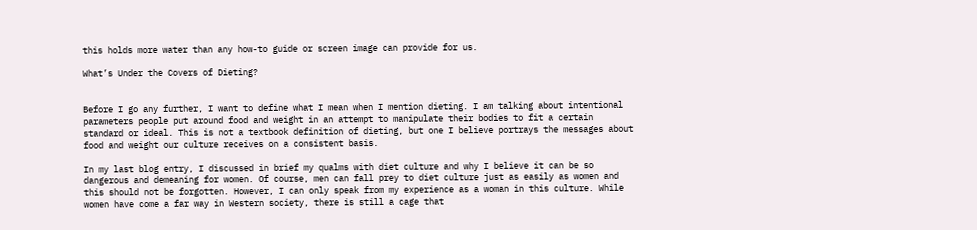this holds more water than any how-to guide or screen image can provide for us.

What’s Under the Covers of Dieting?


Before I go any further, I want to define what I mean when I mention dieting. I am talking about intentional parameters people put around food and weight in an attempt to manipulate their bodies to fit a certain standard or ideal. This is not a textbook definition of dieting, but one I believe portrays the messages about food and weight our culture receives on a consistent basis.

In my last blog entry, I discussed in brief my qualms with diet culture and why I believe it can be so dangerous and demeaning for women. Of course, men can fall prey to diet culture just as easily as women and this should not be forgotten. However, I can only speak from my experience as a woman in this culture. While women have come a far way in Western society, there is still a cage that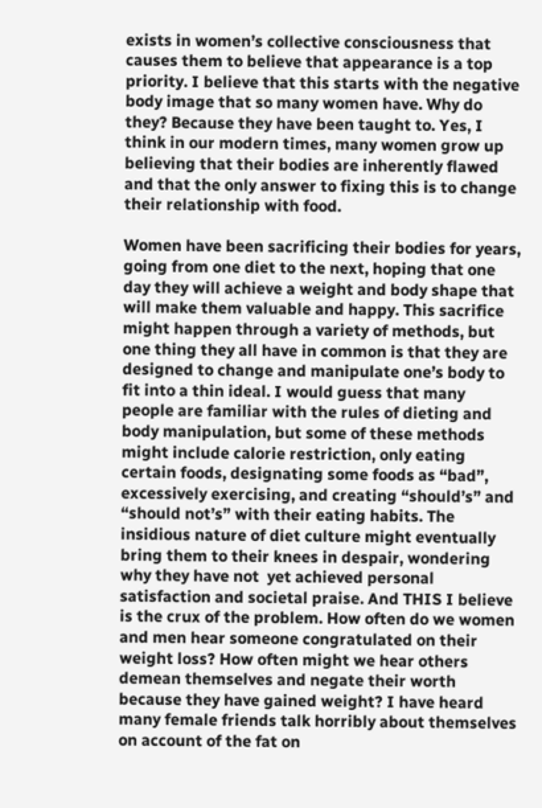exists in women’s collective consciousness that causes them to believe that appearance is a top priority. I believe that this starts with the negative body image that so many women have. Why do they? Because they have been taught to. Yes, I think in our modern times, many women grow up believing that their bodies are inherently flawed and that the only answer to fixing this is to change their relationship with food.

Women have been sacrificing their bodies for years, going from one diet to the next, hoping that one day they will achieve a weight and body shape that will make them valuable and happy. This sacrifice might happen through a variety of methods, but one thing they all have in common is that they are designed to change and manipulate one’s body to fit into a thin ideal. I would guess that many people are familiar with the rules of dieting and body manipulation, but some of these methods might include calorie restriction, only eating certain foods, designating some foods as “bad”, excessively exercising, and creating “should’s” and “should not’s” with their eating habits. The insidious nature of diet culture might eventually bring them to their knees in despair, wondering why they have not  yet achieved personal satisfaction and societal praise. And THIS I believe is the crux of the problem. How often do we women and men hear someone congratulated on their weight loss? How often might we hear others demean themselves and negate their worth because they have gained weight? I have heard many female friends talk horribly about themselves on account of the fat on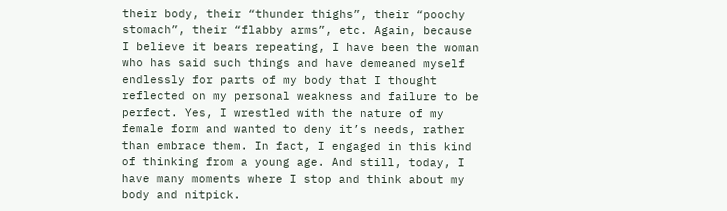their body, their “thunder thighs”, their “poochy stomach”, their “flabby arms”, etc. Again, because I believe it bears repeating, I have been the woman who has said such things and have demeaned myself endlessly for parts of my body that I thought reflected on my personal weakness and failure to be perfect. Yes, I wrestled with the nature of my female form and wanted to deny it’s needs, rather than embrace them. In fact, I engaged in this kind of thinking from a young age. And still, today, I have many moments where I stop and think about my body and nitpick.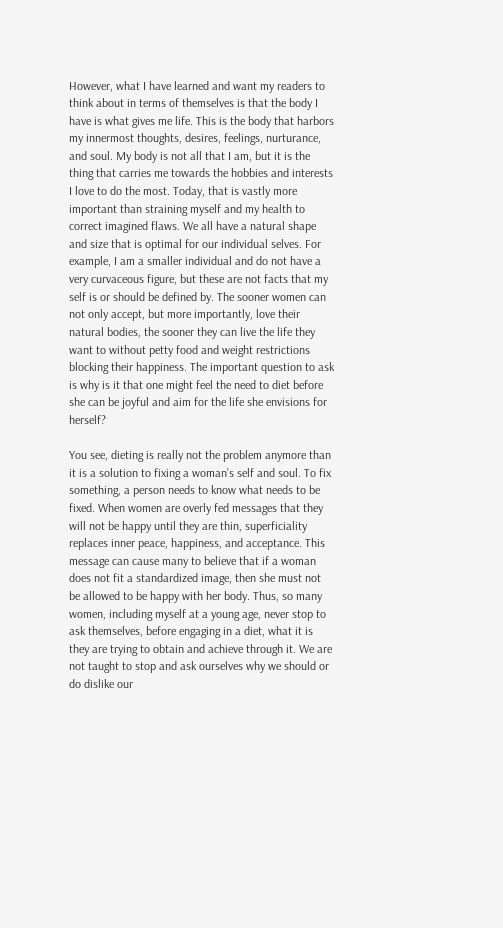However, what I have learned and want my readers to think about in terms of themselves is that the body I have is what gives me life. This is the body that harbors my innermost thoughts, desires, feelings, nurturance, and soul. My body is not all that I am, but it is the thing that carries me towards the hobbies and interests I love to do the most. Today, that is vastly more important than straining myself and my health to correct imagined flaws. We all have a natural shape and size that is optimal for our individual selves. For example, I am a smaller individual and do not have a very curvaceous figure, but these are not facts that my self is or should be defined by. The sooner women can not only accept, but more importantly, love their natural bodies, the sooner they can live the life they want to without petty food and weight restrictions blocking their happiness. The important question to ask is why is it that one might feel the need to diet before she can be joyful and aim for the life she envisions for herself?

You see, dieting is really not the problem anymore than it is a solution to fixing a woman’s self and soul. To fix something, a person needs to know what needs to be fixed. When women are overly fed messages that they will not be happy until they are thin, superficiality replaces inner peace, happiness, and acceptance. This message can cause many to believe that if a woman does not fit a standardized image, then she must not be allowed to be happy with her body. Thus, so many women, including myself at a young age, never stop to ask themselves, before engaging in a diet, what it is they are trying to obtain and achieve through it. We are not taught to stop and ask ourselves why we should or do dislike our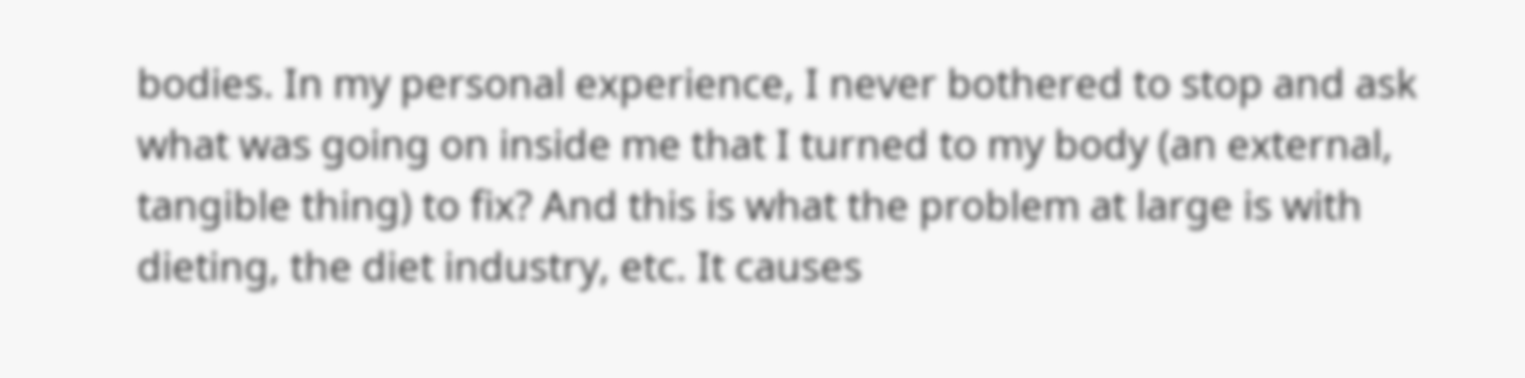bodies. In my personal experience, I never bothered to stop and ask what was going on inside me that I turned to my body (an external, tangible thing) to fix? And this is what the problem at large is with dieting, the diet industry, etc. It causes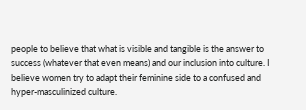people to believe that what is visible and tangible is the answer to success (whatever that even means) and our inclusion into culture. I believe women try to adapt their feminine side to a confused and hyper-masculinized culture.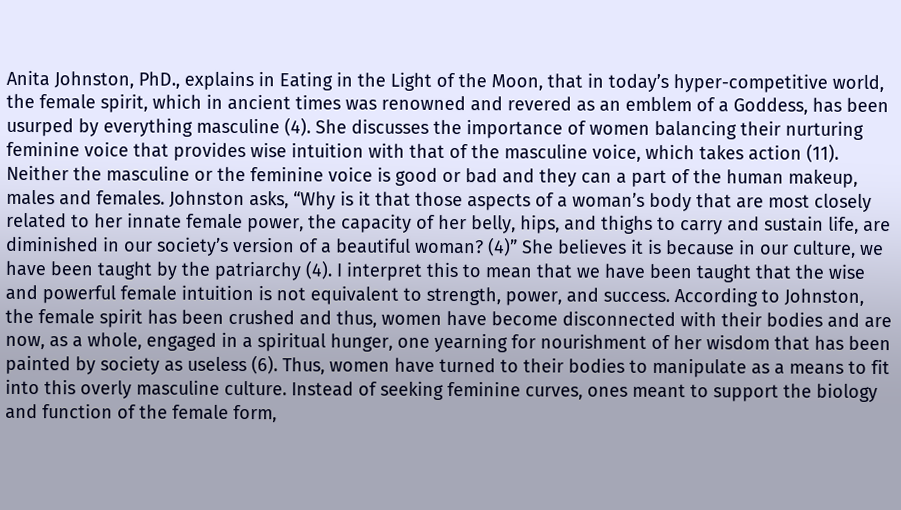Anita Johnston, PhD., explains in Eating in the Light of the Moon, that in today’s hyper-competitive world, the female spirit, which in ancient times was renowned and revered as an emblem of a Goddess, has been usurped by everything masculine (4). She discusses the importance of women balancing their nurturing feminine voice that provides wise intuition with that of the masculine voice, which takes action (11). Neither the masculine or the feminine voice is good or bad and they can a part of the human makeup, males and females. Johnston asks, “Why is it that those aspects of a woman’s body that are most closely related to her innate female power, the capacity of her belly, hips, and thighs to carry and sustain life, are diminished in our society’s version of a beautiful woman? (4)” She believes it is because in our culture, we have been taught by the patriarchy (4). I interpret this to mean that we have been taught that the wise and powerful female intuition is not equivalent to strength, power, and success. According to Johnston, the female spirit has been crushed and thus, women have become disconnected with their bodies and are now, as a whole, engaged in a spiritual hunger, one yearning for nourishment of her wisdom that has been painted by society as useless (6). Thus, women have turned to their bodies to manipulate as a means to fit into this overly masculine culture. Instead of seeking feminine curves, ones meant to support the biology and function of the female form,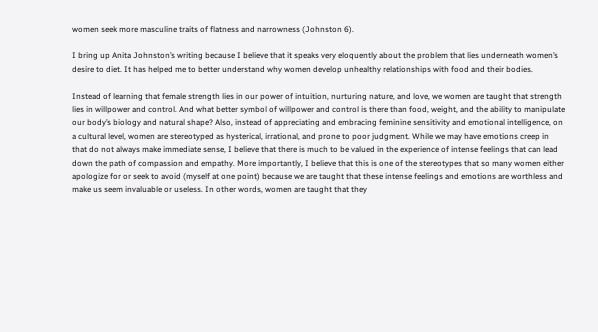women seek more masculine traits of flatness and narrowness (Johnston 6).

I bring up Anita Johnston’s writing because I believe that it speaks very eloquently about the problem that lies underneath women’s desire to diet. It has helped me to better understand why women develop unhealthy relationships with food and their bodies.

Instead of learning that female strength lies in our power of intuition, nurturing nature, and love, we women are taught that strength lies in willpower and control. And what better symbol of willpower and control is there than food, weight, and the ability to manipulate our body’s biology and natural shape? Also, instead of appreciating and embracing feminine sensitivity and emotional intelligence, on a cultural level, women are stereotyped as hysterical, irrational, and prone to poor judgment. While we may have emotions creep in that do not always make immediate sense, I believe that there is much to be valued in the experience of intense feelings that can lead down the path of compassion and empathy. More importantly, I believe that this is one of the stereotypes that so many women either apologize for or seek to avoid (myself at one point) because we are taught that these intense feelings and emotions are worthless and make us seem invaluable or useless. In other words, women are taught that they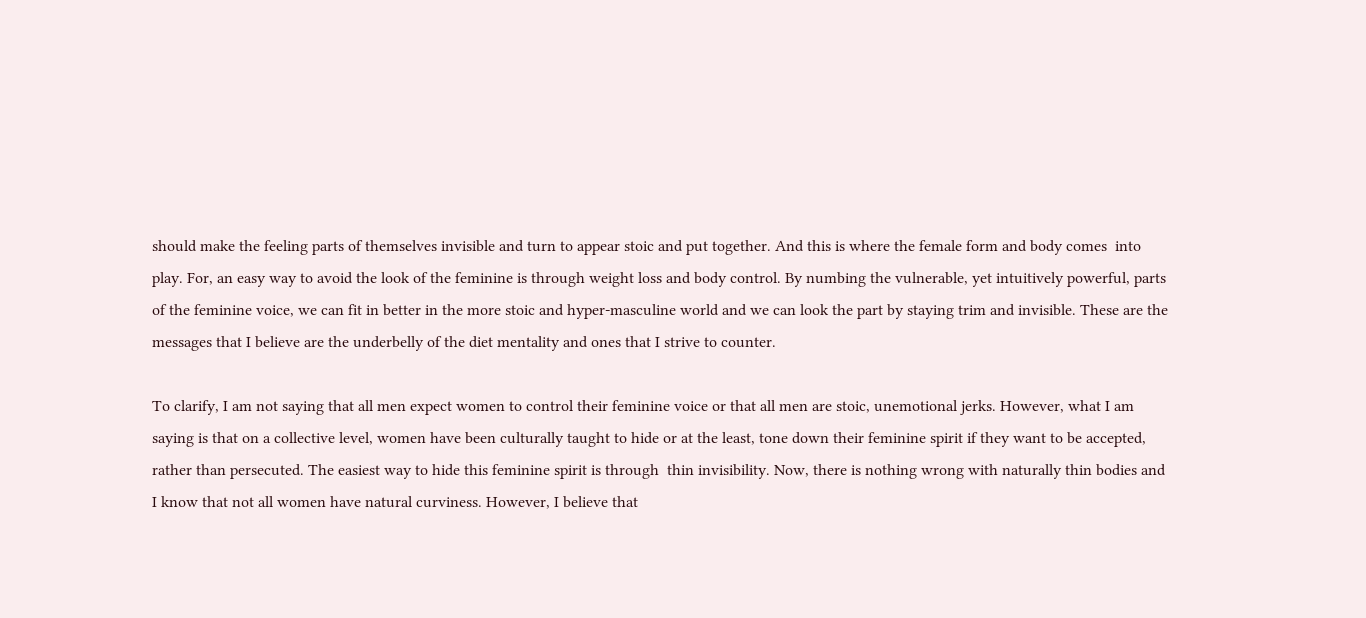should make the feeling parts of themselves invisible and turn to appear stoic and put together. And this is where the female form and body comes  into play. For, an easy way to avoid the look of the feminine is through weight loss and body control. By numbing the vulnerable, yet intuitively powerful, parts of the feminine voice, we can fit in better in the more stoic and hyper-masculine world and we can look the part by staying trim and invisible. These are the messages that I believe are the underbelly of the diet mentality and ones that I strive to counter.

To clarify, I am not saying that all men expect women to control their feminine voice or that all men are stoic, unemotional jerks. However, what I am saying is that on a collective level, women have been culturally taught to hide or at the least, tone down their feminine spirit if they want to be accepted, rather than persecuted. The easiest way to hide this feminine spirit is through  thin invisibility. Now, there is nothing wrong with naturally thin bodies and I know that not all women have natural curviness. However, I believe that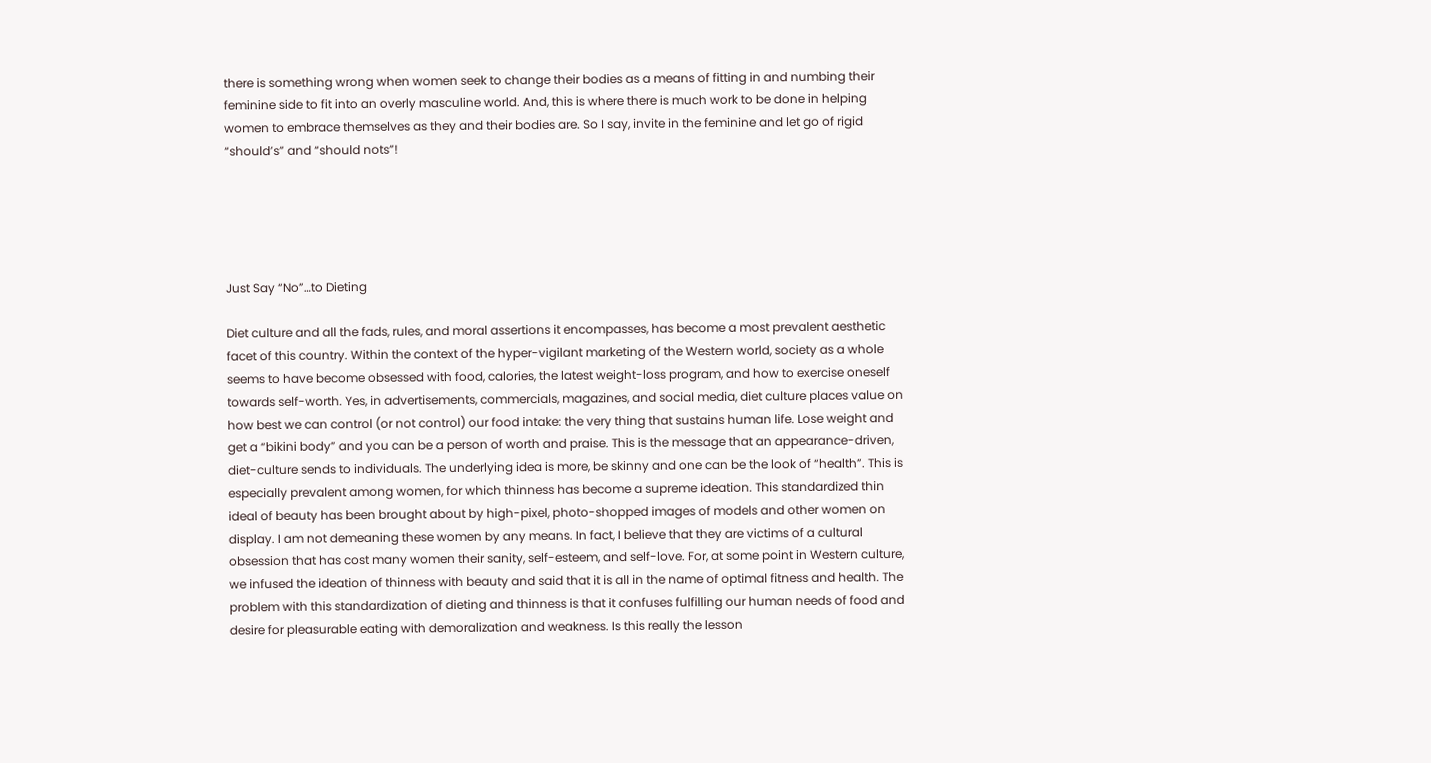there is something wrong when women seek to change their bodies as a means of fitting in and numbing their feminine side to fit into an overly masculine world. And, this is where there is much work to be done in helping women to embrace themselves as they and their bodies are. So I say, invite in the feminine and let go of rigid “should’s” and “should nots”!





Just Say “No”…to Dieting

Diet culture and all the fads, rules, and moral assertions it encompasses, has become a most prevalent aesthetic facet of this country. Within the context of the hyper-vigilant marketing of the Western world, society as a whole seems to have become obsessed with food, calories, the latest weight-loss program, and how to exercise oneself towards self-worth. Yes, in advertisements, commercials, magazines, and social media, diet culture places value on how best we can control (or not control) our food intake: the very thing that sustains human life. Lose weight and get a “bikini body” and you can be a person of worth and praise. This is the message that an appearance-driven, diet-culture sends to individuals. The underlying idea is more, be skinny and one can be the look of “health”. This is especially prevalent among women, for which thinness has become a supreme ideation. This standardized thin ideal of beauty has been brought about by high-pixel, photo-shopped images of models and other women on display. I am not demeaning these women by any means. In fact, I believe that they are victims of a cultural obsession that has cost many women their sanity, self-esteem, and self-love. For, at some point in Western culture, we infused the ideation of thinness with beauty and said that it is all in the name of optimal fitness and health. The problem with this standardization of dieting and thinness is that it confuses fulfilling our human needs of food and desire for pleasurable eating with demoralization and weakness. Is this really the lesson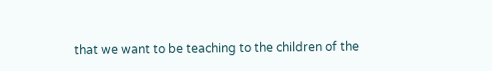that we want to be teaching to the children of the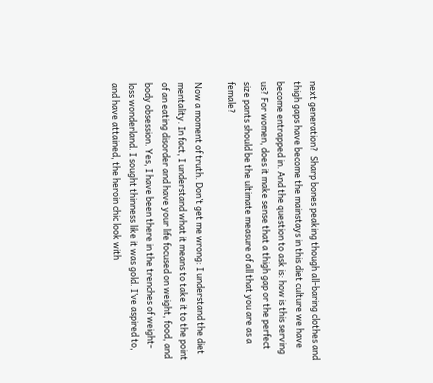next generation?  Sharp bones peaking though all-baring clothes and thigh gaps have become the mainstays in this diet culture we have become entrapped in. And the question to ask is: how is this serving us? For women, does it make sense that a thigh gap or the perfect size pants should be the ultimate measure of all that you are as a female?

Now a moment of truth. Don’t get me wrong: I understand the diet mentality. In fact, I understand what it means to take it to the point of an eating disorder and have your life focused on weight, food, and body obsession. Yes, I have been there in the trenches of weight-loss wonderland. I sought thinness like it was gold. I’ve aspired to, and have attained, the heroin chic look with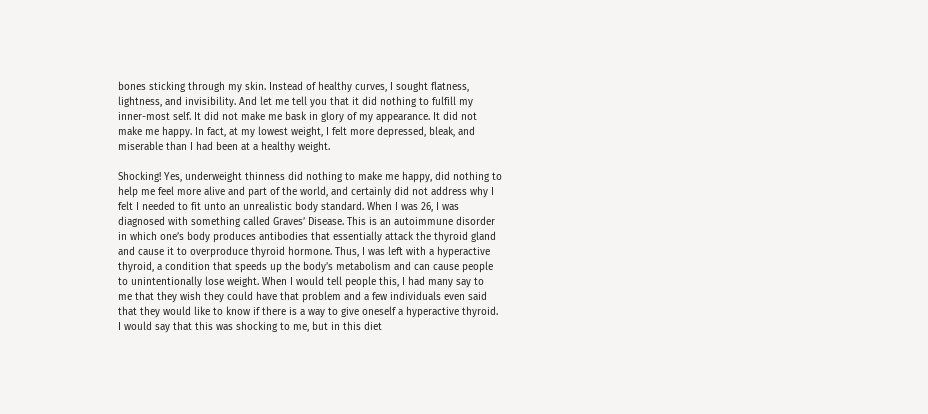bones sticking through my skin. Instead of healthy curves, I sought flatness, lightness, and invisibility. And let me tell you that it did nothing to fulfill my inner-most self. It did not make me bask in glory of my appearance. It did not make me happy. In fact, at my lowest weight, I felt more depressed, bleak, and miserable than I had been at a healthy weight.

Shocking! Yes, underweight thinness did nothing to make me happy, did nothing to help me feel more alive and part of the world, and certainly did not address why I felt I needed to fit unto an unrealistic body standard. When I was 26, I was diagnosed with something called Graves’ Disease. This is an autoimmune disorder in which one’s body produces antibodies that essentially attack the thyroid gland and cause it to overproduce thyroid hormone. Thus, I was left with a hyperactive thyroid, a condition that speeds up the body’s metabolism and can cause people to unintentionally lose weight. When I would tell people this, I had many say to  me that they wish they could have that problem and a few individuals even said that they would like to know if there is a way to give oneself a hyperactive thyroid. I would say that this was shocking to me, but in this diet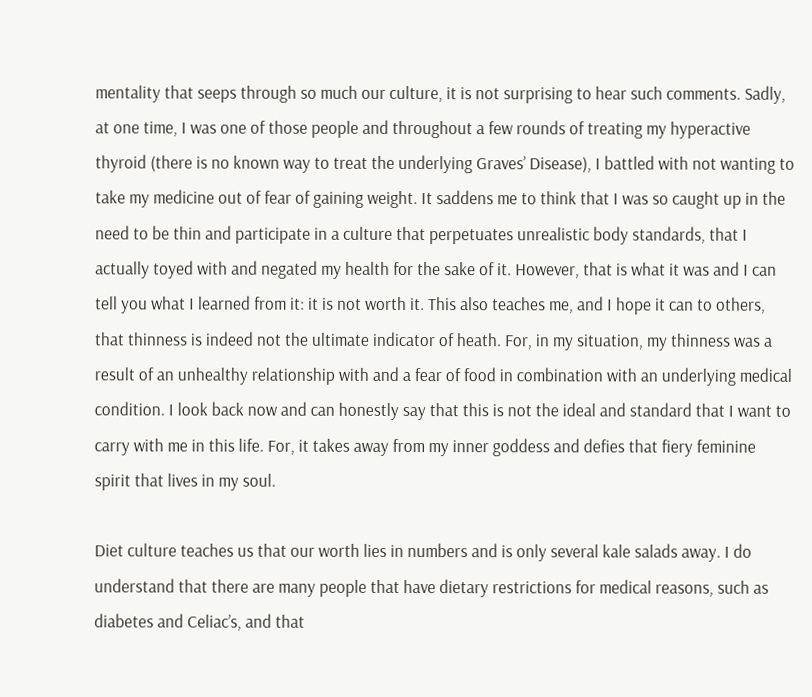mentality that seeps through so much our culture, it is not surprising to hear such comments. Sadly, at one time, I was one of those people and throughout a few rounds of treating my hyperactive thyroid (there is no known way to treat the underlying Graves’ Disease), I battled with not wanting to take my medicine out of fear of gaining weight. It saddens me to think that I was so caught up in the need to be thin and participate in a culture that perpetuates unrealistic body standards, that I actually toyed with and negated my health for the sake of it. However, that is what it was and I can tell you what I learned from it: it is not worth it. This also teaches me, and I hope it can to others, that thinness is indeed not the ultimate indicator of heath. For, in my situation, my thinness was a result of an unhealthy relationship with and a fear of food in combination with an underlying medical condition. I look back now and can honestly say that this is not the ideal and standard that I want to carry with me in this life. For, it takes away from my inner goddess and defies that fiery feminine spirit that lives in my soul.

Diet culture teaches us that our worth lies in numbers and is only several kale salads away. I do understand that there are many people that have dietary restrictions for medical reasons, such as diabetes and Celiac’s, and that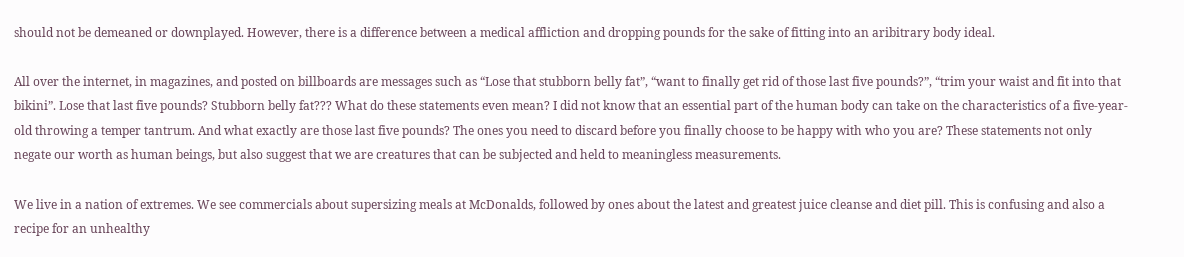should not be demeaned or downplayed. However, there is a difference between a medical affliction and dropping pounds for the sake of fitting into an aribitrary body ideal.

All over the internet, in magazines, and posted on billboards are messages such as “Lose that stubborn belly fat”, “want to finally get rid of those last five pounds?”, “trim your waist and fit into that bikini”. Lose that last five pounds? Stubborn belly fat??? What do these statements even mean? I did not know that an essential part of the human body can take on the characteristics of a five-year-old throwing a temper tantrum. And what exactly are those last five pounds? The ones you need to discard before you finally choose to be happy with who you are? These statements not only negate our worth as human beings, but also suggest that we are creatures that can be subjected and held to meaningless measurements.

We live in a nation of extremes. We see commercials about supersizing meals at McDonalds, followed by ones about the latest and greatest juice cleanse and diet pill. This is confusing and also a recipe for an unhealthy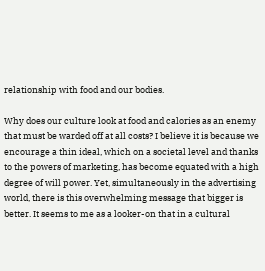relationship with food and our bodies.

Why does our culture look at food and calories as an enemy that must be warded off at all costs? I believe it is because we encourage a thin ideal, which on a societal level and thanks to the powers of marketing, has become equated with a high degree of will power. Yet, simultaneously in the advertising world, there is this overwhelming message that bigger is better. It seems to me as a looker-on that in a cultural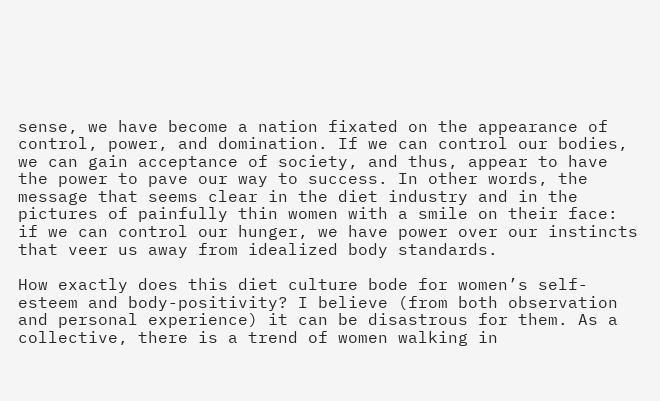sense, we have become a nation fixated on the appearance of control, power, and domination. If we can control our bodies, we can gain acceptance of society, and thus, appear to have the power to pave our way to success. In other words, the message that seems clear in the diet industry and in the pictures of painfully thin women with a smile on their face: if we can control our hunger, we have power over our instincts that veer us away from idealized body standards.

How exactly does this diet culture bode for women’s self-esteem and body-positivity? I believe (from both observation and personal experience) it can be disastrous for them. As a collective, there is a trend of women walking in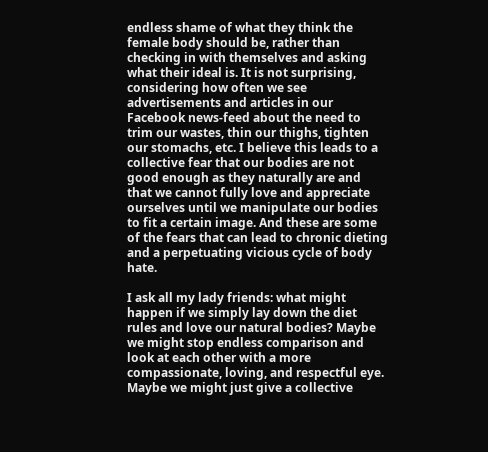endless shame of what they think the female body should be, rather than checking in with themselves and asking what their ideal is. It is not surprising, considering how often we see advertisements and articles in our Facebook news-feed about the need to trim our wastes, thin our thighs, tighten our stomachs, etc. I believe this leads to a collective fear that our bodies are not good enough as they naturally are and that we cannot fully love and appreciate ourselves until we manipulate our bodies to fit a certain image. And these are some of the fears that can lead to chronic dieting and a perpetuating vicious cycle of body hate.

I ask all my lady friends: what might happen if we simply lay down the diet rules and love our natural bodies? Maybe we might stop endless comparison and look at each other with a more compassionate, loving, and respectful eye. Maybe we might just give a collective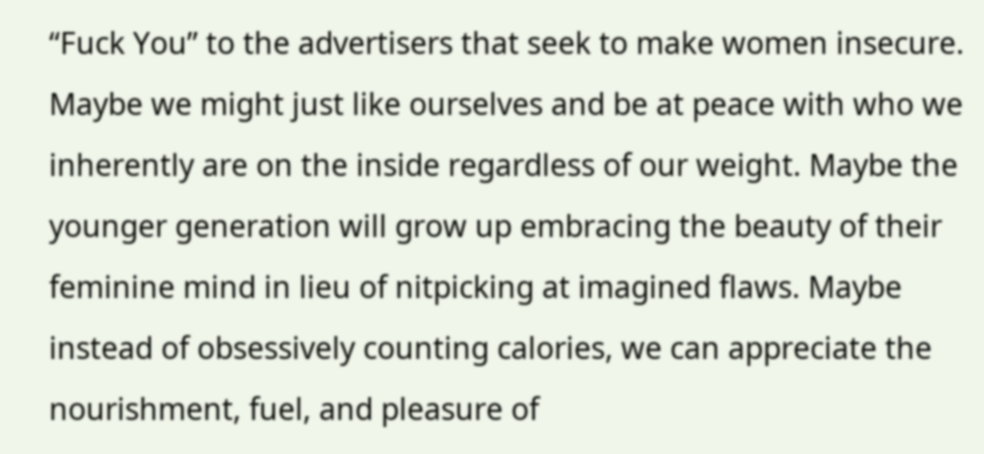“Fuck You” to the advertisers that seek to make women insecure. Maybe we might just like ourselves and be at peace with who we inherently are on the inside regardless of our weight. Maybe the younger generation will grow up embracing the beauty of their feminine mind in lieu of nitpicking at imagined flaws. Maybe instead of obsessively counting calories, we can appreciate the nourishment, fuel, and pleasure of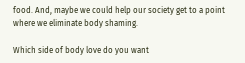food. And, maybe we could help our society get to a point where we eliminate body shaming.

Which side of body love do you want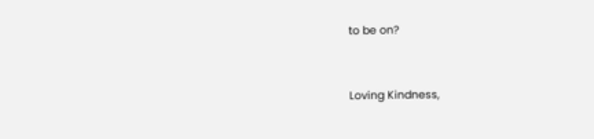to be on?


Loving Kindness,